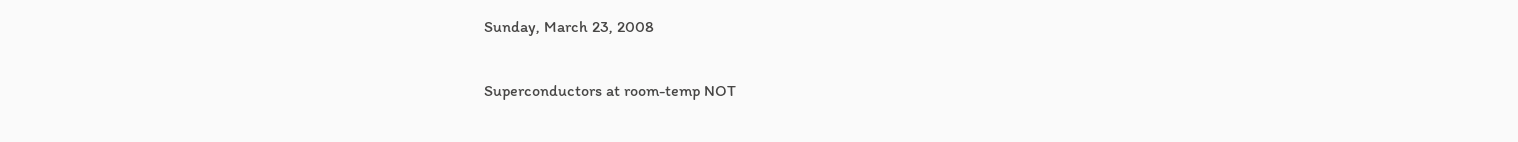Sunday, March 23, 2008

Superconductors at room-temp NOT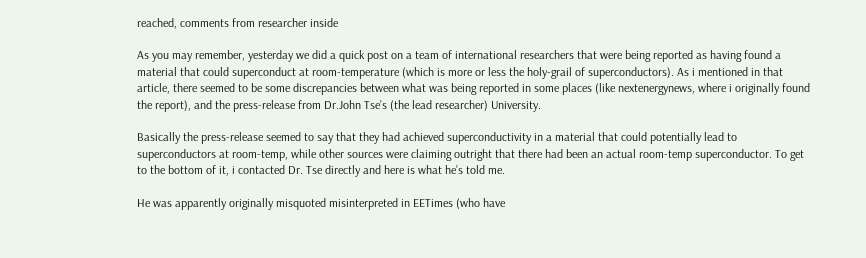reached, comments from researcher inside

As you may remember, yesterday we did a quick post on a team of international researchers that were being reported as having found a material that could superconduct at room-temperature (which is more or less the holy-grail of superconductors). As i mentioned in that article, there seemed to be some discrepancies between what was being reported in some places (like nextenergynews, where i originally found the report), and the press-release from Dr.John Tse’s (the lead researcher) University.

Basically the press-release seemed to say that they had achieved superconductivity in a material that could potentially lead to superconductors at room-temp, while other sources were claiming outright that there had been an actual room-temp superconductor. To get to the bottom of it, i contacted Dr. Tse directly and here is what he’s told me.

He was apparently originally misquoted misinterpreted in EETimes (who have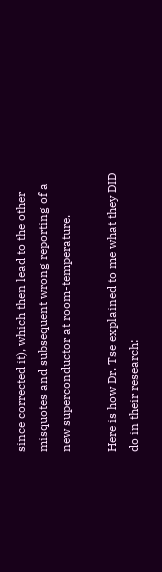since corrected it), which then lead to the other misquotes and subsequent wrong reporting of a new superconductor at room-temperature.

Here is how Dr. Tse explained to me what they DID do in their research: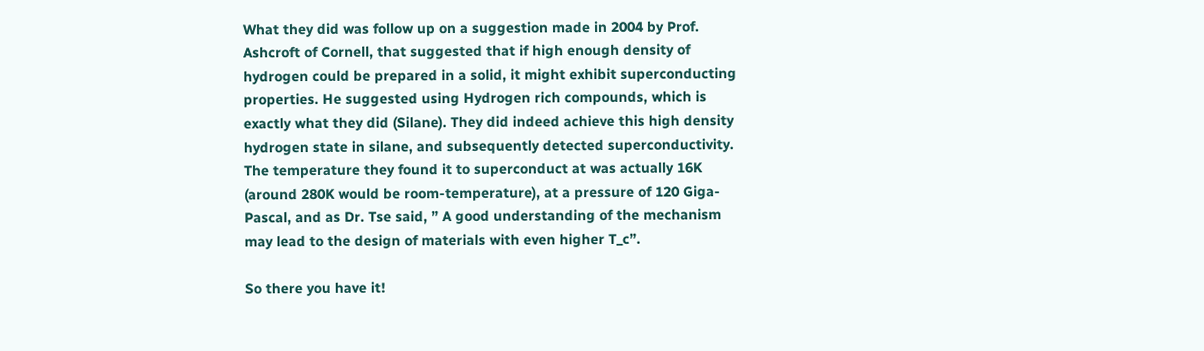What they did was follow up on a suggestion made in 2004 by Prof. Ashcroft of Cornell, that suggested that if high enough density of hydrogen could be prepared in a solid, it might exhibit superconducting properties. He suggested using Hydrogen rich compounds, which is exactly what they did (Silane). They did indeed achieve this high density hydrogen state in silane, and subsequently detected superconductivity. The temperature they found it to superconduct at was actually 16K (around 280K would be room-temperature), at a pressure of 120 Giga-Pascal, and as Dr. Tse said, ” A good understanding of the mechanism may lead to the design of materials with even higher T_c”.

So there you have it!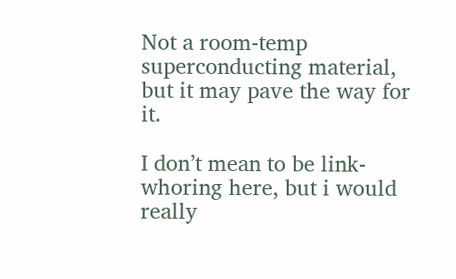Not a room-temp superconducting material, but it may pave the way for it.

I don’t mean to be link-whoring here, but i would really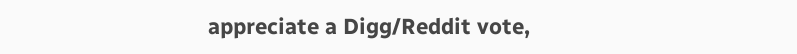appreciate a Digg/Reddit vote,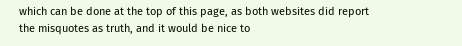which can be done at the top of this page, as both websites did report the misquotes as truth, and it would be nice to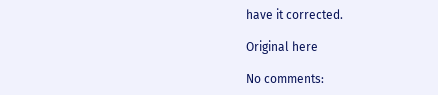have it corrected.

Original here

No comments: